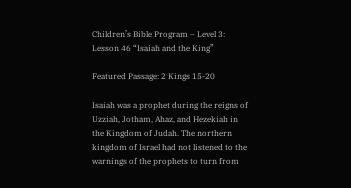Children’s Bible Program – Level 3: Lesson 46 “Isaiah and the King”

Featured Passage: 2 Kings 15-20

Isaiah was a prophet during the reigns of Uzziah, Jotham, Ahaz, and Hezekiah in the Kingdom of Judah. The northern kingdom of Israel had not listened to the warnings of the prophets to turn from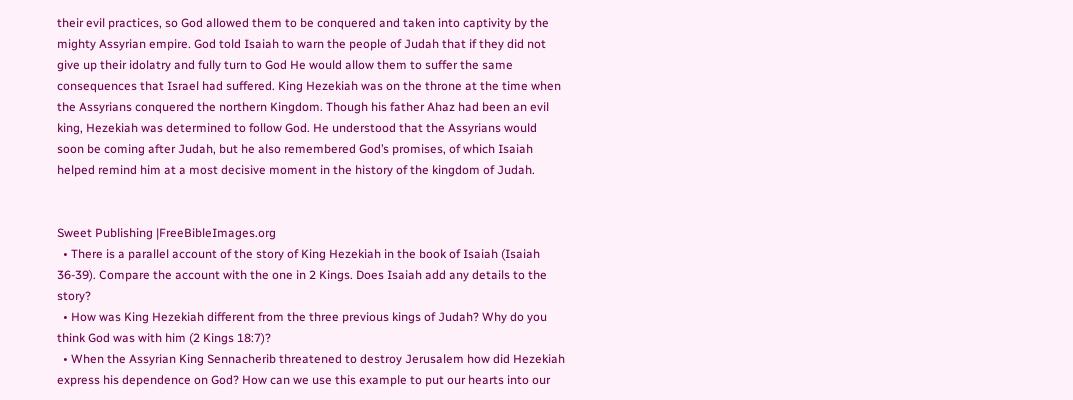their evil practices, so God allowed them to be conquered and taken into captivity by the mighty Assyrian empire. God told Isaiah to warn the people of Judah that if they did not give up their idolatry and fully turn to God He would allow them to suffer the same consequences that Israel had suffered. King Hezekiah was on the throne at the time when the Assyrians conquered the northern Kingdom. Though his father Ahaz had been an evil king, Hezekiah was determined to follow God. He understood that the Assyrians would soon be coming after Judah, but he also remembered God’s promises, of which Isaiah helped remind him at a most decisive moment in the history of the kingdom of Judah.


Sweet Publishing |FreeBibleImages.org
  • There is a parallel account of the story of King Hezekiah in the book of Isaiah (Isaiah 36-39). Compare the account with the one in 2 Kings. Does Isaiah add any details to the story?
  • How was King Hezekiah different from the three previous kings of Judah? Why do you think God was with him (2 Kings 18:7)?
  • When the Assyrian King Sennacherib threatened to destroy Jerusalem how did Hezekiah express his dependence on God? How can we use this example to put our hearts into our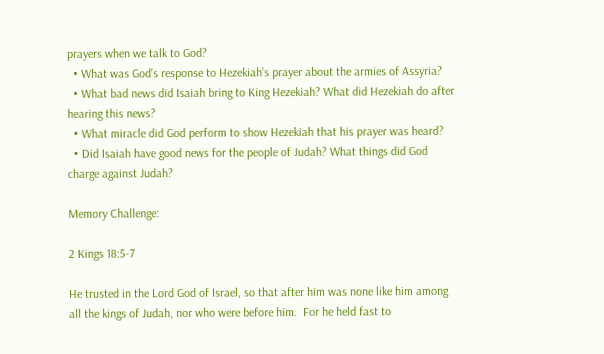prayers when we talk to God?
  • What was God’s response to Hezekiah’s prayer about the armies of Assyria?
  • What bad news did Isaiah bring to King Hezekiah? What did Hezekiah do after hearing this news?
  • What miracle did God perform to show Hezekiah that his prayer was heard?
  • Did Isaiah have good news for the people of Judah? What things did God charge against Judah?

Memory Challenge:

2 Kings 18:5-7

He trusted in the Lord God of Israel, so that after him was none like him among all the kings of Judah, nor who were before him.  For he held fast to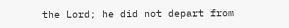the Lord; he did not depart from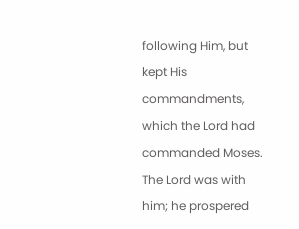following Him, but kept His commandments, which the Lord had commanded Moses. The Lord was with him; he prospered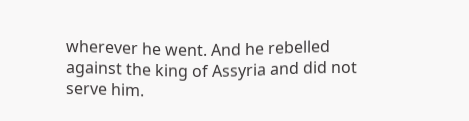wherever he went. And he rebelled against the king of Assyria and did not serve him.